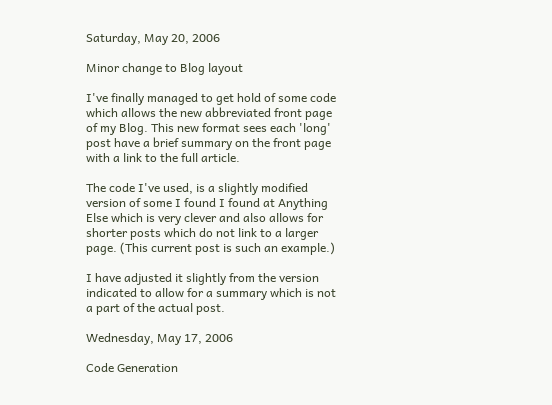Saturday, May 20, 2006

Minor change to Blog layout

I've finally managed to get hold of some code which allows the new abbreviated front page of my Blog. This new format sees each 'long' post have a brief summary on the front page with a link to the full article.

The code I've used, is a slightly modified version of some I found I found at Anything Else which is very clever and also allows for shorter posts which do not link to a larger page. (This current post is such an example.)

I have adjusted it slightly from the version indicated to allow for a summary which is not a part of the actual post.

Wednesday, May 17, 2006

Code Generation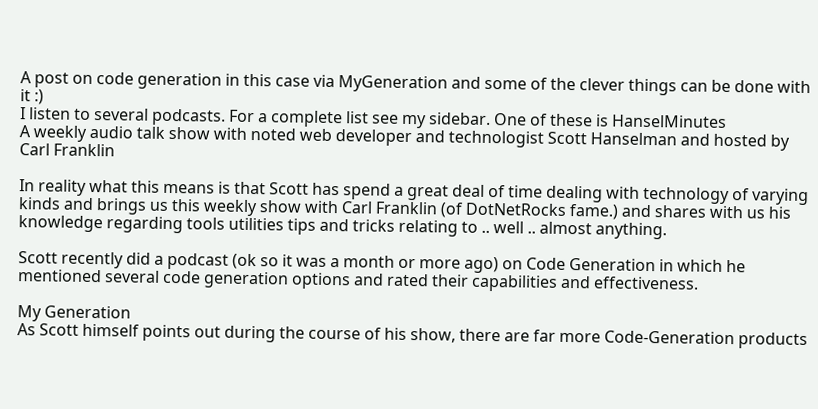A post on code generation in this case via MyGeneration and some of the clever things can be done with it :)
I listen to several podcasts. For a complete list see my sidebar. One of these is HanselMinutes
A weekly audio talk show with noted web developer and technologist Scott Hanselman and hosted by Carl Franklin

In reality what this means is that Scott has spend a great deal of time dealing with technology of varying kinds and brings us this weekly show with Carl Franklin (of DotNetRocks fame.) and shares with us his knowledge regarding tools utilities tips and tricks relating to .. well .. almost anything.

Scott recently did a podcast (ok so it was a month or more ago) on Code Generation in which he mentioned several code generation options and rated their capabilities and effectiveness.

My Generation
As Scott himself points out during the course of his show, there are far more Code-Generation products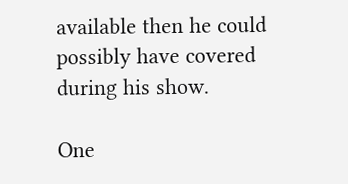available then he could possibly have covered during his show.

One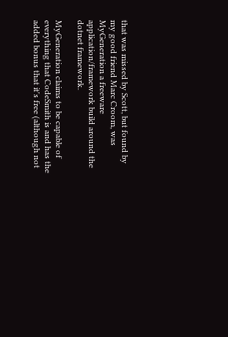that was missed by Scott, but found by my good friend Marc Croom, was MyGeneration a freeware application/framework build around the dotnet framework.

MyGeneration claims to be capable of everything that CodeSmith is and has the added bonus that it's free (although not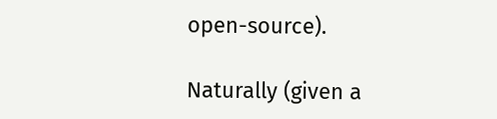open-source).

Naturally (given a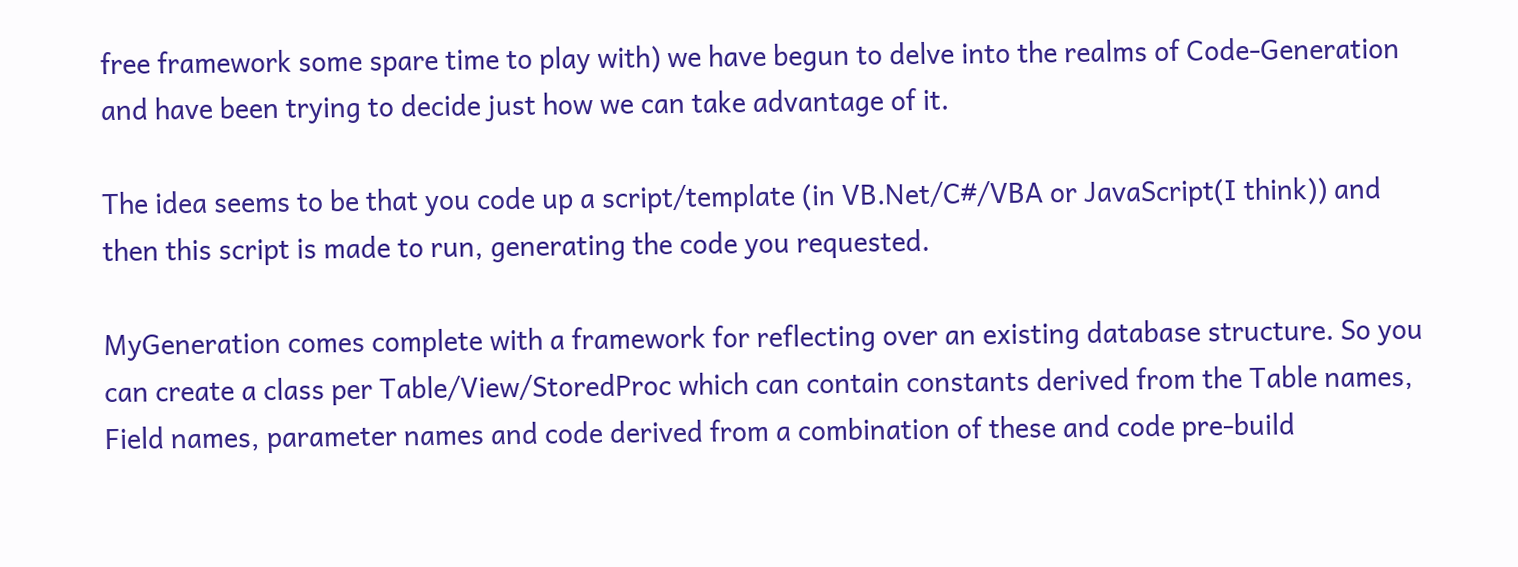free framework some spare time to play with) we have begun to delve into the realms of Code-Generation and have been trying to decide just how we can take advantage of it.

The idea seems to be that you code up a script/template (in VB.Net/C#/VBA or JavaScript(I think)) and then this script is made to run, generating the code you requested.

MyGeneration comes complete with a framework for reflecting over an existing database structure. So you can create a class per Table/View/StoredProc which can contain constants derived from the Table names, Field names, parameter names and code derived from a combination of these and code pre-build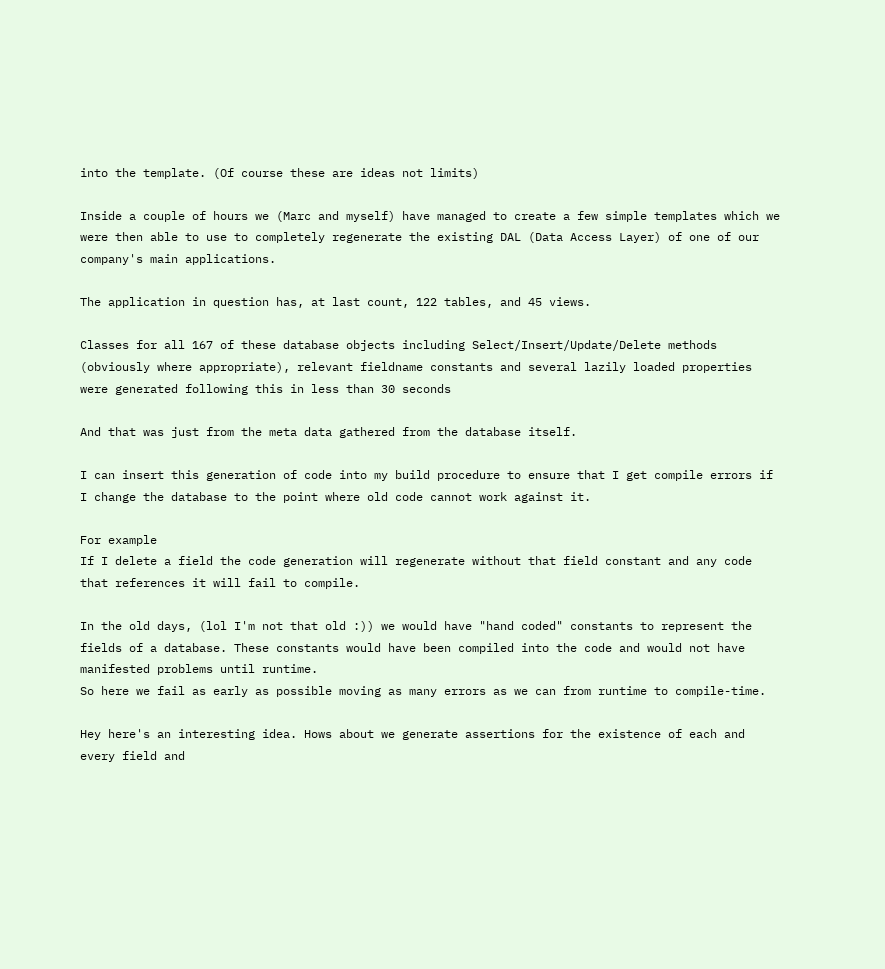into the template. (Of course these are ideas not limits)

Inside a couple of hours we (Marc and myself) have managed to create a few simple templates which we were then able to use to completely regenerate the existing DAL (Data Access Layer) of one of our company's main applications.

The application in question has, at last count, 122 tables, and 45 views.

Classes for all 167 of these database objects including Select/Insert/Update/Delete methods (obviously where appropriate), relevant fieldname constants and several lazily loaded properties were generated following this in less than 30 seconds

And that was just from the meta data gathered from the database itself.

I can insert this generation of code into my build procedure to ensure that I get compile errors if I change the database to the point where old code cannot work against it.

For example
If I delete a field the code generation will regenerate without that field constant and any code that references it will fail to compile.

In the old days, (lol I'm not that old :)) we would have "hand coded" constants to represent the fields of a database. These constants would have been compiled into the code and would not have manifested problems until runtime.
So here we fail as early as possible moving as many errors as we can from runtime to compile-time.

Hey here's an interesting idea. Hows about we generate assertions for the existence of each and every field and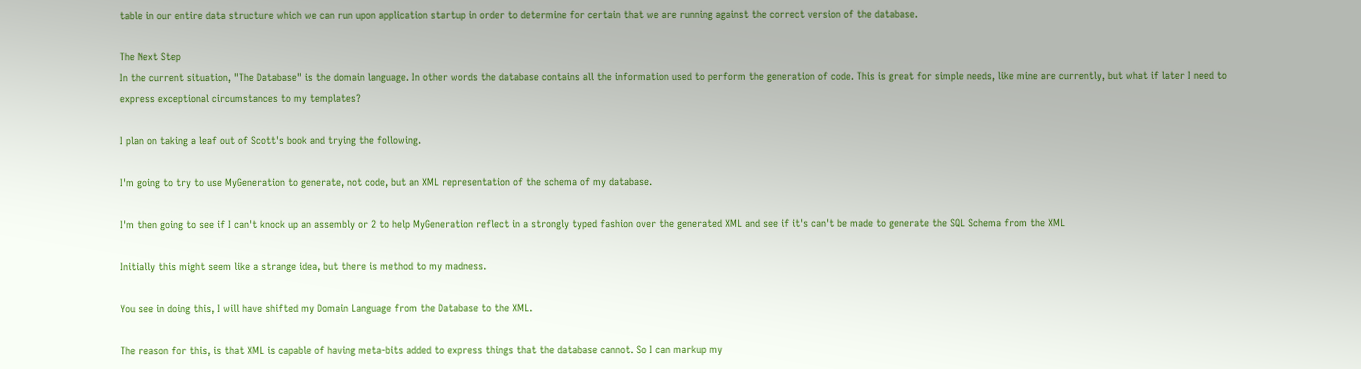table in our entire data structure which we can run upon application startup in order to determine for certain that we are running against the correct version of the database.

The Next Step
In the current situation, "The Database" is the domain language. In other words the database contains all the information used to perform the generation of code. This is great for simple needs, like mine are currently, but what if later I need to express exceptional circumstances to my templates?

I plan on taking a leaf out of Scott's book and trying the following.

I'm going to try to use MyGeneration to generate, not code, but an XML representation of the schema of my database.

I'm then going to see if I can't knock up an assembly or 2 to help MyGeneration reflect in a strongly typed fashion over the generated XML and see if it's can't be made to generate the SQL Schema from the XML

Initially this might seem like a strange idea, but there is method to my madness.

You see in doing this, I will have shifted my Domain Language from the Database to the XML.

The reason for this, is that XML is capable of having meta-bits added to express things that the database cannot. So I can markup my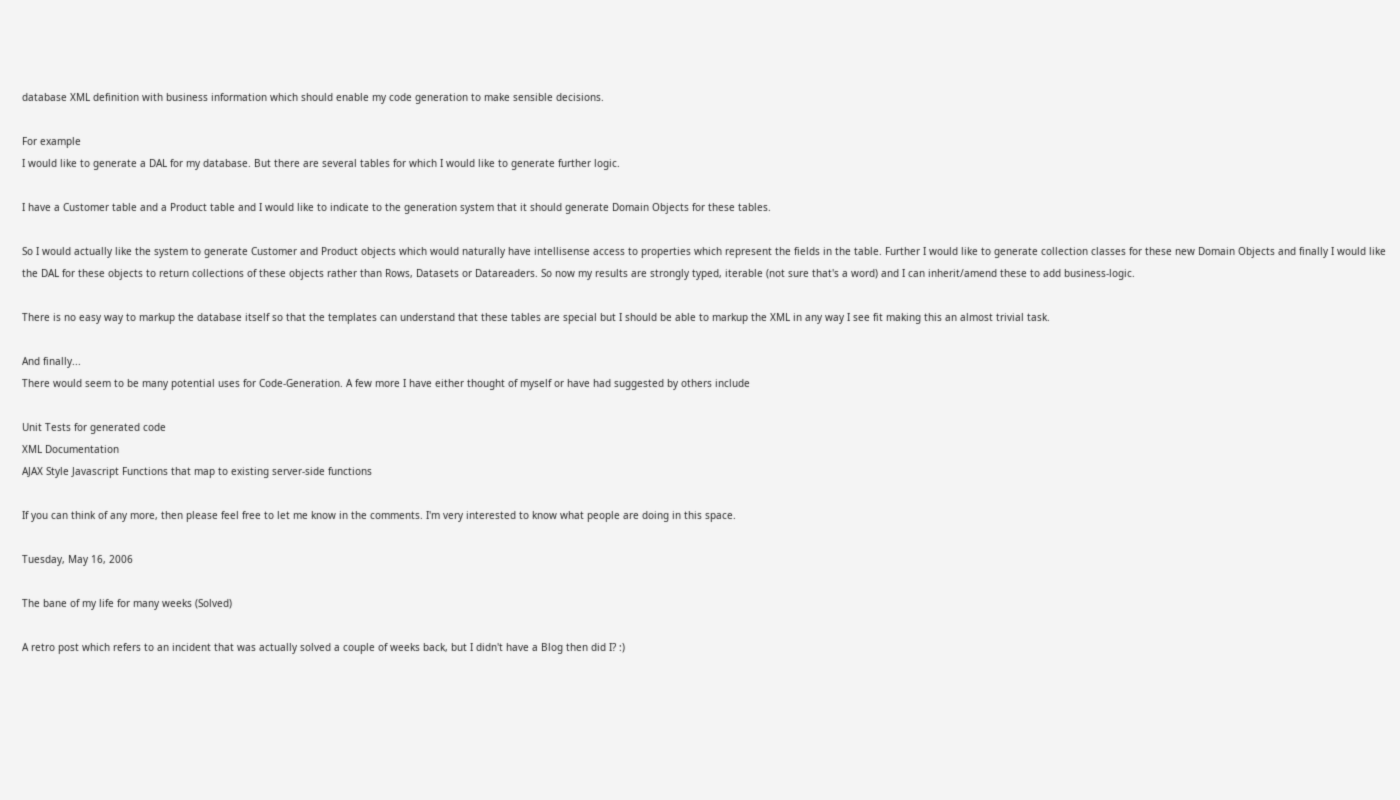database XML definition with business information which should enable my code generation to make sensible decisions.

For example
I would like to generate a DAL for my database. But there are several tables for which I would like to generate further logic.

I have a Customer table and a Product table and I would like to indicate to the generation system that it should generate Domain Objects for these tables.

So I would actually like the system to generate Customer and Product objects which would naturally have intellisense access to properties which represent the fields in the table. Further I would like to generate collection classes for these new Domain Objects and finally I would like the DAL for these objects to return collections of these objects rather than Rows, Datasets or Datareaders. So now my results are strongly typed, iterable (not sure that's a word) and I can inherit/amend these to add business-logic.

There is no easy way to markup the database itself so that the templates can understand that these tables are special but I should be able to markup the XML in any way I see fit making this an almost trivial task.

And finally...
There would seem to be many potential uses for Code-Generation. A few more I have either thought of myself or have had suggested by others include

Unit Tests for generated code
XML Documentation
AJAX Style Javascript Functions that map to existing server-side functions

If you can think of any more, then please feel free to let me know in the comments. I'm very interested to know what people are doing in this space.

Tuesday, May 16, 2006

The bane of my life for many weeks (Solved)

A retro post which refers to an incident that was actually solved a couple of weeks back, but I didn't have a Blog then did I? :)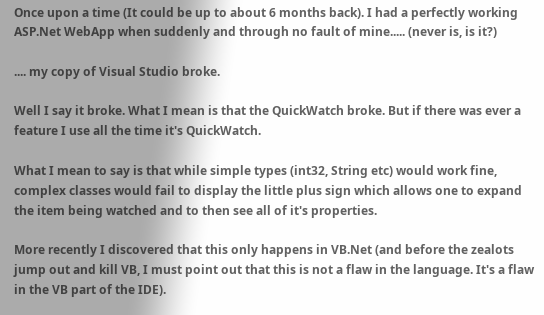Once upon a time (It could be up to about 6 months back). I had a perfectly working ASP.Net WebApp when suddenly and through no fault of mine..... (never is, is it?)

.... my copy of Visual Studio broke.

Well I say it broke. What I mean is that the QuickWatch broke. But if there was ever a feature I use all the time it's QuickWatch.

What I mean to say is that while simple types (int32, String etc) would work fine, complex classes would fail to display the little plus sign which allows one to expand the item being watched and to then see all of it's properties.

More recently I discovered that this only happens in VB.Net (and before the zealots jump out and kill VB, I must point out that this is not a flaw in the language. It's a flaw in the VB part of the IDE).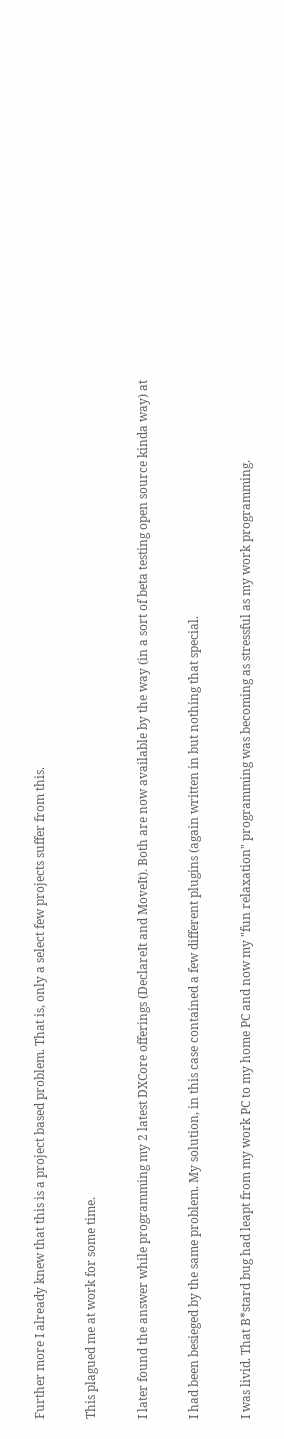Further more I already knew that this is a project based problem. That is, only a select few projects suffer from this.

This plagued me at work for some time.

I later found the answer while programming my 2 latest DXCore offerings (DeclareIt and MoveIt). Both are now available by the way (in a sort of beta testing open source kinda way) at

I had been besieged by the same problem. My solution, in this case contained a few different plugins (again written in but nothing that special.

I was livid. That B*stard bug had leapt from my work PC to my home PC and now my "fun relaxation" programming was becoming as stressful as my work programming.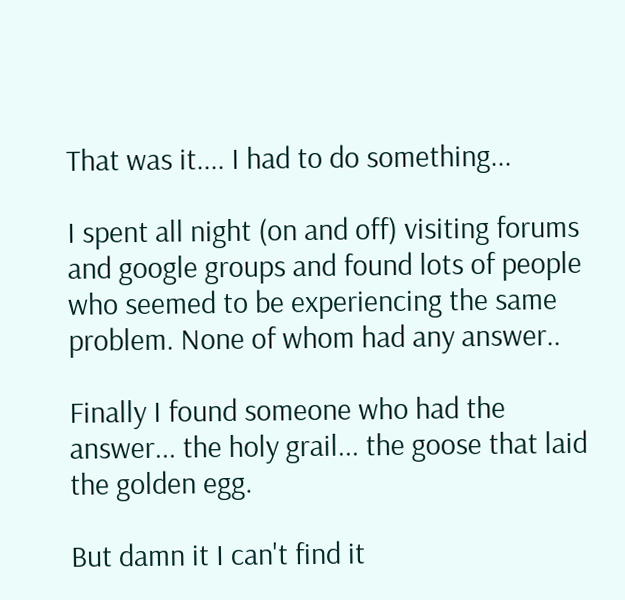That was it.... I had to do something...

I spent all night (on and off) visiting forums and google groups and found lots of people who seemed to be experiencing the same problem. None of whom had any answer..

Finally I found someone who had the answer... the holy grail... the goose that laid the golden egg.

But damn it I can't find it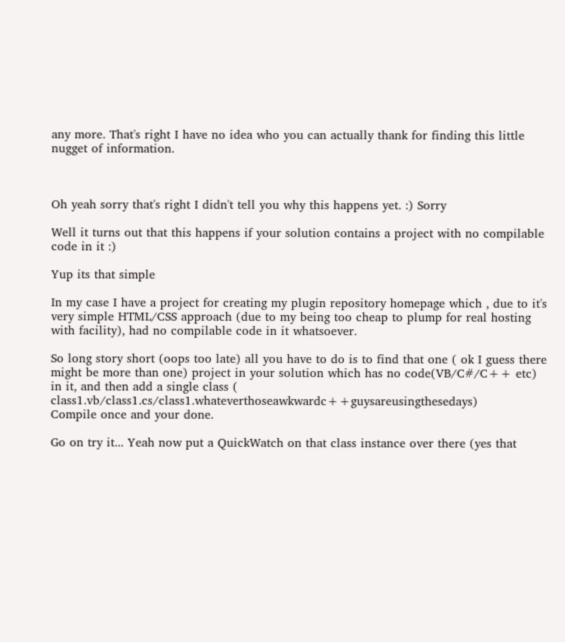any more. That's right I have no idea who you can actually thank for finding this little nugget of information.



Oh yeah sorry that's right I didn't tell you why this happens yet. :) Sorry

Well it turns out that this happens if your solution contains a project with no compilable code in it :)

Yup its that simple

In my case I have a project for creating my plugin repository homepage which , due to it's very simple HTML/CSS approach (due to my being too cheap to plump for real hosting with facility), had no compilable code in it whatsoever.

So long story short (oops too late) all you have to do is to find that one ( ok I guess there might be more than one) project in your solution which has no code(VB/C#/C++ etc) in it, and then add a single class ( class1.vb/class1.cs/class1.whateverthoseawkwardc++guysareusingthesedays)
Compile once and your done.

Go on try it... Yeah now put a QuickWatch on that class instance over there (yes that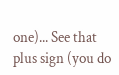one)... See that plus sign (you do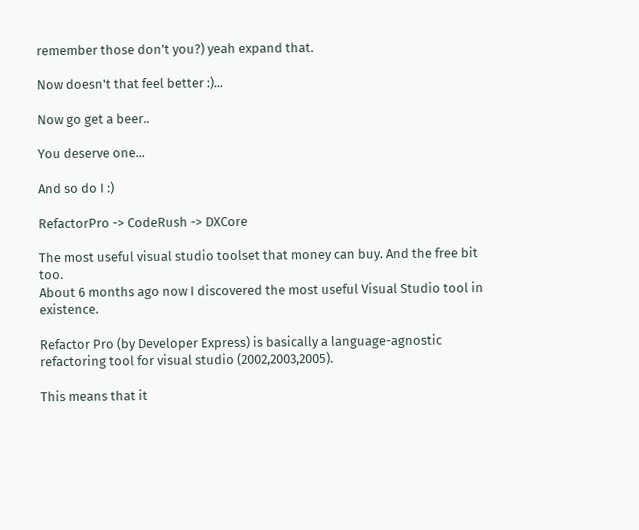remember those don't you?) yeah expand that.

Now doesn't that feel better :)...

Now go get a beer..

You deserve one...

And so do I :)

RefactorPro -> CodeRush -> DXCore

The most useful visual studio toolset that money can buy. And the free bit too.
About 6 months ago now I discovered the most useful Visual Studio tool in existence.

Refactor Pro (by Developer Express) is basically a language-agnostic refactoring tool for visual studio (2002,2003,2005).

This means that it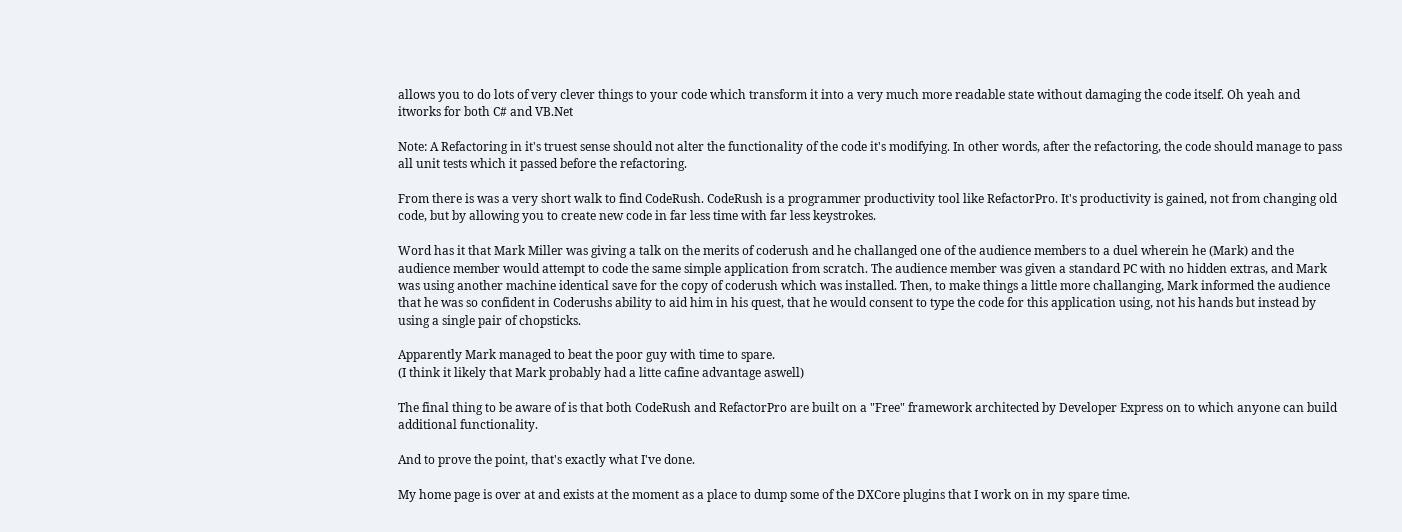allows you to do lots of very clever things to your code which transform it into a very much more readable state without damaging the code itself. Oh yeah and itworks for both C# and VB.Net

Note: A Refactoring in it's truest sense should not alter the functionality of the code it's modifying. In other words, after the refactoring, the code should manage to pass all unit tests which it passed before the refactoring.

From there is was a very short walk to find CodeRush. CodeRush is a programmer productivity tool like RefactorPro. It's productivity is gained, not from changing old code, but by allowing you to create new code in far less time with far less keystrokes.

Word has it that Mark Miller was giving a talk on the merits of coderush and he challanged one of the audience members to a duel wherein he (Mark) and the audience member would attempt to code the same simple application from scratch. The audience member was given a standard PC with no hidden extras, and Mark was using another machine identical save for the copy of coderush which was installed. Then, to make things a little more challanging, Mark informed the audience that he was so confident in Coderushs ability to aid him in his quest, that he would consent to type the code for this application using, not his hands but instead by using a single pair of chopsticks.

Apparently Mark managed to beat the poor guy with time to spare.
(I think it likely that Mark probably had a litte cafine advantage aswell)

The final thing to be aware of is that both CodeRush and RefactorPro are built on a "Free" framework architected by Developer Express on to which anyone can build additional functionality.

And to prove the point, that's exactly what I've done.

My home page is over at and exists at the moment as a place to dump some of the DXCore plugins that I work on in my spare time.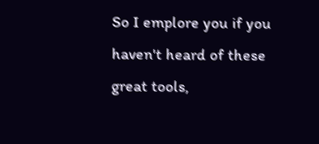So I emplore you if you haven't heard of these great tools,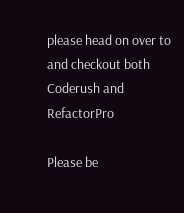please head on over to and checkout both Coderush and RefactorPro

Please be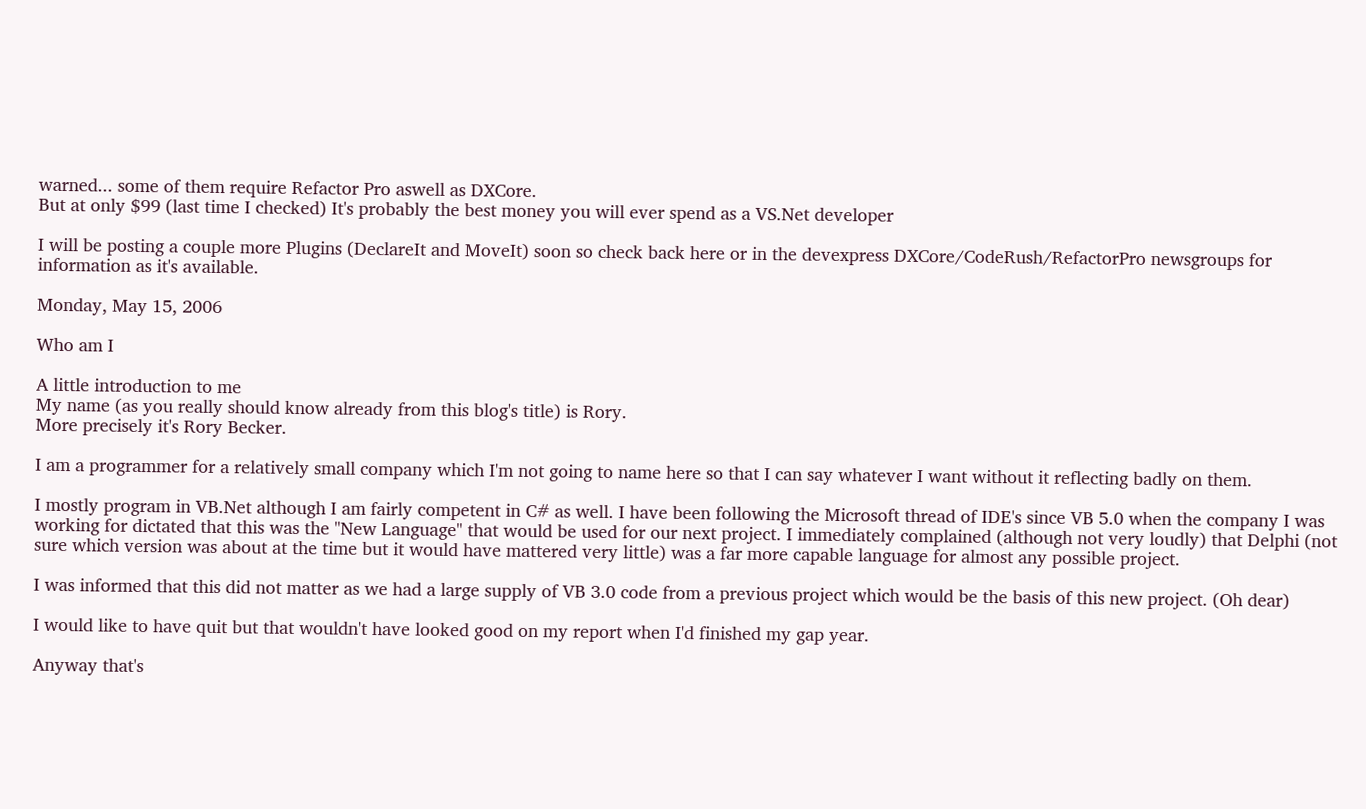warned... some of them require Refactor Pro aswell as DXCore.
But at only $99 (last time I checked) It's probably the best money you will ever spend as a VS.Net developer

I will be posting a couple more Plugins (DeclareIt and MoveIt) soon so check back here or in the devexpress DXCore/CodeRush/RefactorPro newsgroups for information as it's available.

Monday, May 15, 2006

Who am I

A little introduction to me
My name (as you really should know already from this blog's title) is Rory.
More precisely it's Rory Becker.

I am a programmer for a relatively small company which I'm not going to name here so that I can say whatever I want without it reflecting badly on them.

I mostly program in VB.Net although I am fairly competent in C# as well. I have been following the Microsoft thread of IDE's since VB 5.0 when the company I was working for dictated that this was the "New Language" that would be used for our next project. I immediately complained (although not very loudly) that Delphi (not sure which version was about at the time but it would have mattered very little) was a far more capable language for almost any possible project.

I was informed that this did not matter as we had a large supply of VB 3.0 code from a previous project which would be the basis of this new project. (Oh dear)

I would like to have quit but that wouldn't have looked good on my report when I'd finished my gap year.

Anyway that's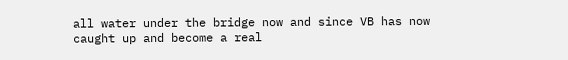all water under the bridge now and since VB has now caught up and become a real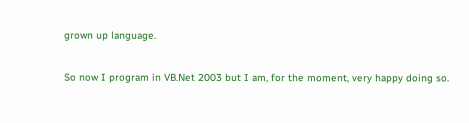grown up language.

So now I program in VB.Net 2003 but I am, for the moment, very happy doing so.